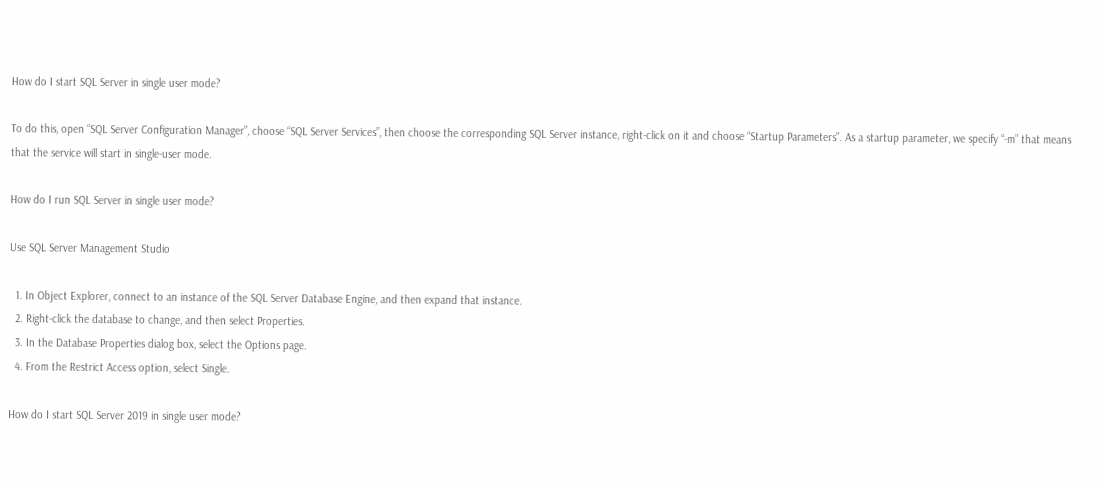How do I start SQL Server in single user mode?

To do this, open “SQL Server Configuration Manager”, choose “SQL Server Services”, then choose the corresponding SQL Server instance, right-click on it and choose “Startup Parameters”. As a startup parameter, we specify “-m” that means that the service will start in single-user mode.

How do I run SQL Server in single user mode?

Use SQL Server Management Studio

  1. In Object Explorer, connect to an instance of the SQL Server Database Engine, and then expand that instance.
  2. Right-click the database to change, and then select Properties.
  3. In the Database Properties dialog box, select the Options page.
  4. From the Restrict Access option, select Single.

How do I start SQL Server 2019 in single user mode?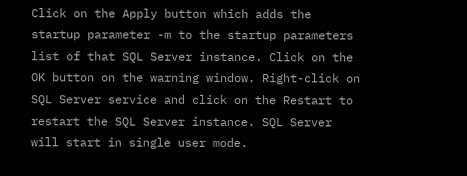Click on the Apply button which adds the startup parameter -m to the startup parameters list of that SQL Server instance. Click on the OK button on the warning window. Right-click on SQL Server service and click on the Restart to restart the SQL Server instance. SQL Server will start in single user mode.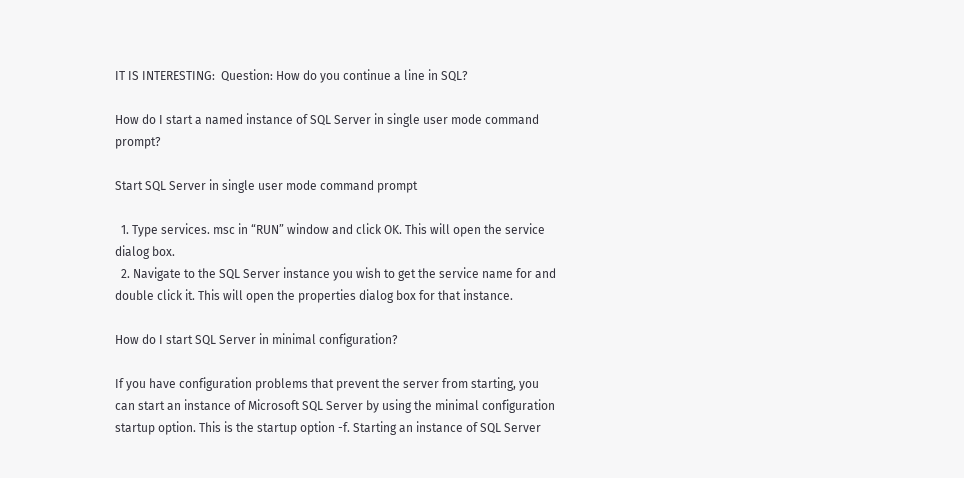IT IS INTERESTING:  Question: How do you continue a line in SQL?

How do I start a named instance of SQL Server in single user mode command prompt?

Start SQL Server in single user mode command prompt

  1. Type services. msc in “RUN” window and click OK. This will open the service dialog box.
  2. Navigate to the SQL Server instance you wish to get the service name for and double click it. This will open the properties dialog box for that instance.

How do I start SQL Server in minimal configuration?

If you have configuration problems that prevent the server from starting, you can start an instance of Microsoft SQL Server by using the minimal configuration startup option. This is the startup option -f. Starting an instance of SQL Server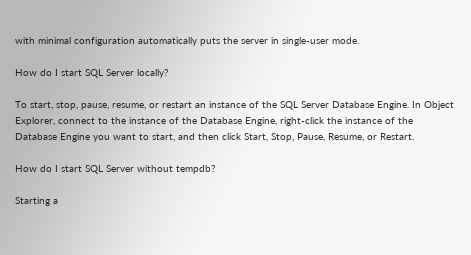with minimal configuration automatically puts the server in single-user mode.

How do I start SQL Server locally?

To start, stop, pause, resume, or restart an instance of the SQL Server Database Engine. In Object Explorer, connect to the instance of the Database Engine, right-click the instance of the Database Engine you want to start, and then click Start, Stop, Pause, Resume, or Restart.

How do I start SQL Server without tempdb?

Starting a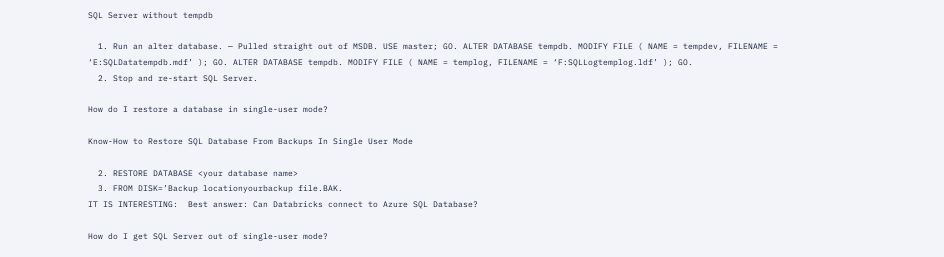SQL Server without tempdb

  1. Run an alter database. — Pulled straight out of MSDB. USE master; GO. ALTER DATABASE tempdb. MODIFY FILE ( NAME = tempdev, FILENAME = ‘E:SQLDatatempdb.mdf’ ); GO. ALTER DATABASE tempdb. MODIFY FILE ( NAME = templog, FILENAME = ‘F:SQLLogtemplog.ldf’ ); GO.
  2. Stop and re-start SQL Server.

How do I restore a database in single-user mode?

Know-How to Restore SQL Database From Backups In Single User Mode

  2. RESTORE DATABASE <your database name>
  3. FROM DISK=’Backup locationyourbackup file.BAK.
IT IS INTERESTING:  Best answer: Can Databricks connect to Azure SQL Database?

How do I get SQL Server out of single-user mode?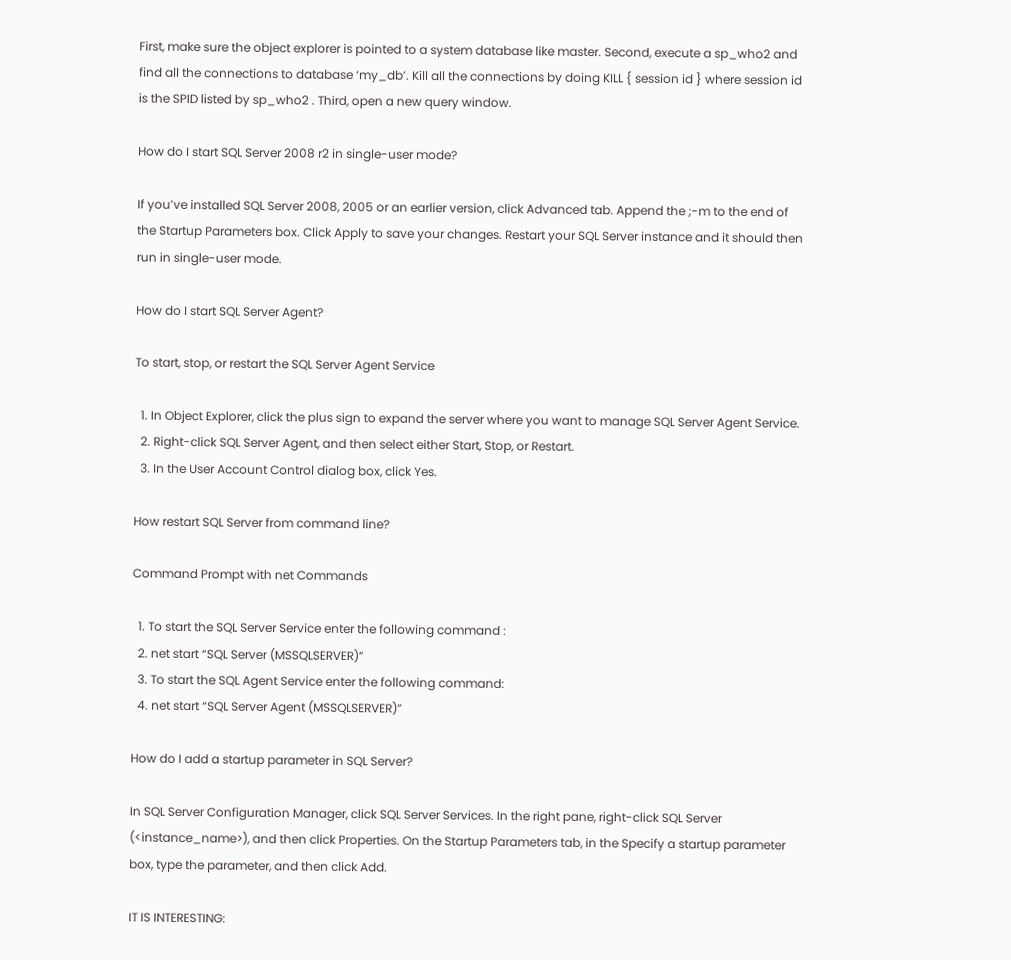First, make sure the object explorer is pointed to a system database like master. Second, execute a sp_who2 and find all the connections to database ‘my_db’. Kill all the connections by doing KILL { session id } where session id is the SPID listed by sp_who2 . Third, open a new query window.

How do I start SQL Server 2008 r2 in single-user mode?

If you’ve installed SQL Server 2008, 2005 or an earlier version, click Advanced tab. Append the ;-m to the end of the Startup Parameters box. Click Apply to save your changes. Restart your SQL Server instance and it should then run in single-user mode.

How do I start SQL Server Agent?

To start, stop, or restart the SQL Server Agent Service

  1. In Object Explorer, click the plus sign to expand the server where you want to manage SQL Server Agent Service.
  2. Right-click SQL Server Agent, and then select either Start, Stop, or Restart.
  3. In the User Account Control dialog box, click Yes.

How restart SQL Server from command line?

Command Prompt with net Commands

  1. To start the SQL Server Service enter the following command :
  2. net start “SQL Server (MSSQLSERVER)”
  3. To start the SQL Agent Service enter the following command:
  4. net start “SQL Server Agent (MSSQLSERVER)”

How do I add a startup parameter in SQL Server?

In SQL Server Configuration Manager, click SQL Server Services. In the right pane, right-click SQL Server (<instance_name>), and then click Properties. On the Startup Parameters tab, in the Specify a startup parameter box, type the parameter, and then click Add.

IT IS INTERESTING: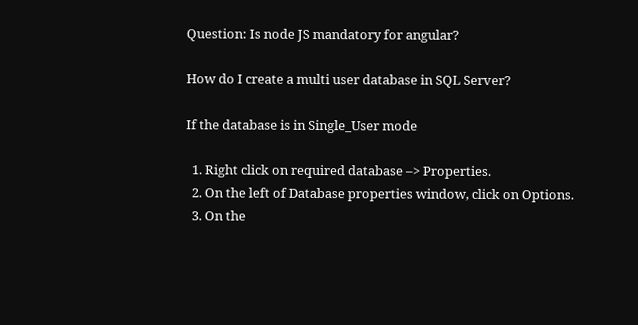Question: Is node JS mandatory for angular?

How do I create a multi user database in SQL Server?

If the database is in Single_User mode

  1. Right click on required database –> Properties.
  2. On the left of Database properties window, click on Options.
  3. On the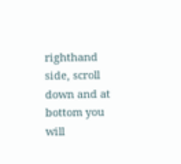righthand side, scroll down and at bottom you will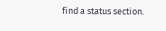find a status section.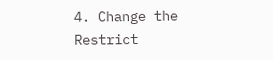4. Change the Restrict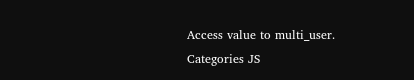Access value to multi_user.
Categories JS